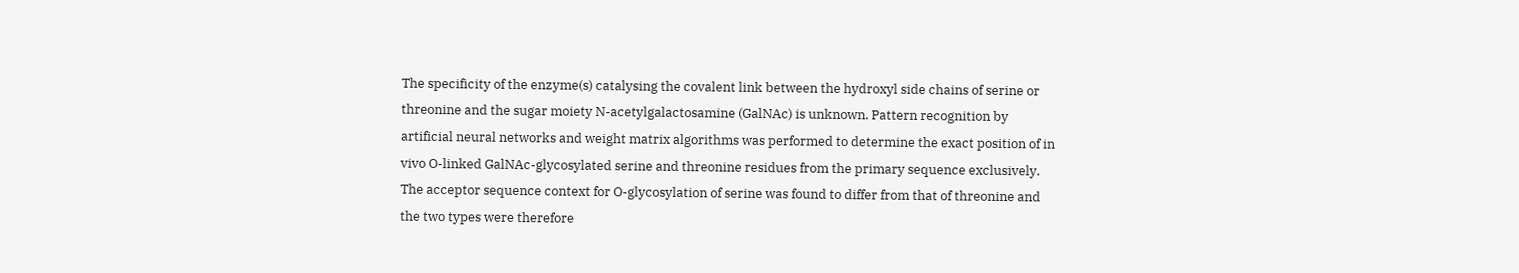The specificity of the enzyme(s) catalysing the covalent link between the hydroxyl side chains of serine or threonine and the sugar moiety N-acetylgalactosamine (GalNAc) is unknown. Pattern recognition by artificial neural networks and weight matrix algorithms was performed to determine the exact position of in vivo O-linked GalNAc-glycosylated serine and threonine residues from the primary sequence exclusively. The acceptor sequence context for O-glycosylation of serine was found to differ from that of threonine and the two types were therefore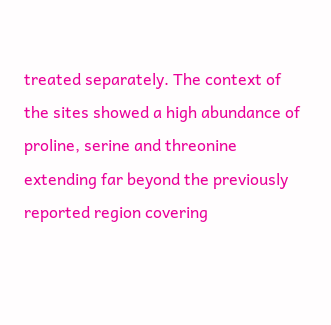treated separately. The context of the sites showed a high abundance of proline, serine and threonine extending far beyond the previously reported region covering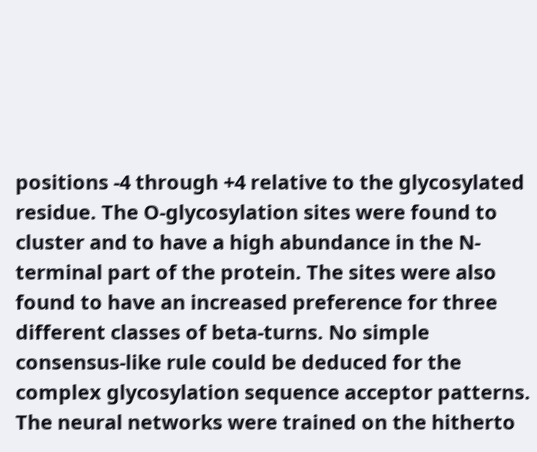positions -4 through +4 relative to the glycosylated residue. The O-glycosylation sites were found to cluster and to have a high abundance in the N-terminal part of the protein. The sites were also found to have an increased preference for three different classes of beta-turns. No simple consensus-like rule could be deduced for the complex glycosylation sequence acceptor patterns. The neural networks were trained on the hitherto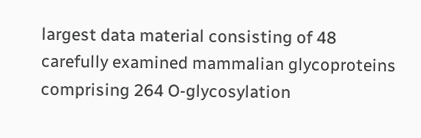largest data material consisting of 48 carefully examined mammalian glycoproteins comprising 264 O-glycosylation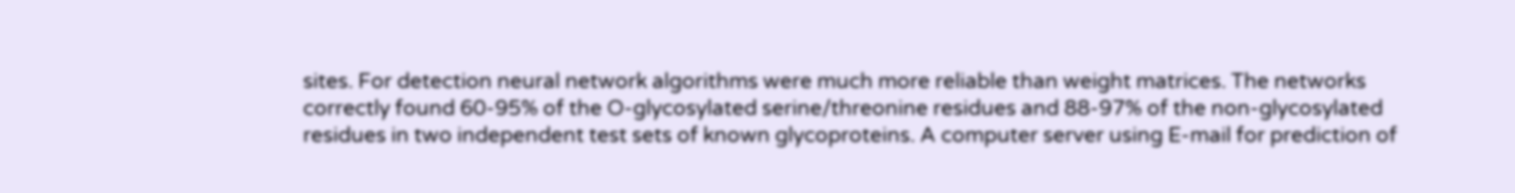sites. For detection neural network algorithms were much more reliable than weight matrices. The networks correctly found 60-95% of the O-glycosylated serine/threonine residues and 88-97% of the non-glycosylated residues in two independent test sets of known glycoproteins. A computer server using E-mail for prediction of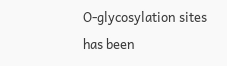O-glycosylation sites has been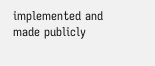implemented and made publicly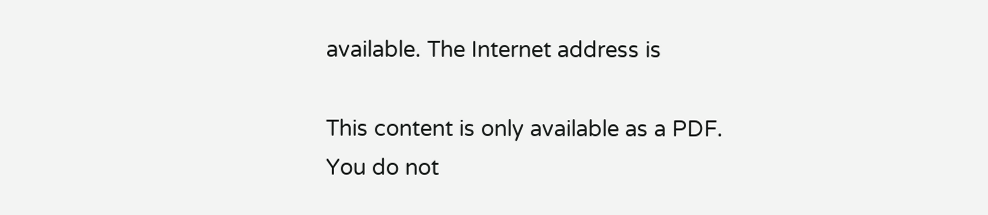available. The Internet address is

This content is only available as a PDF.
You do not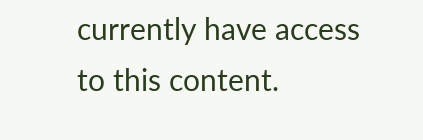currently have access to this content.